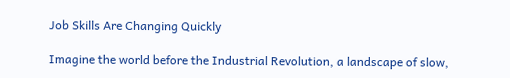Job Skills Are Changing Quickly

Imagine the world before the Industrial Revolution, a landscape of slow,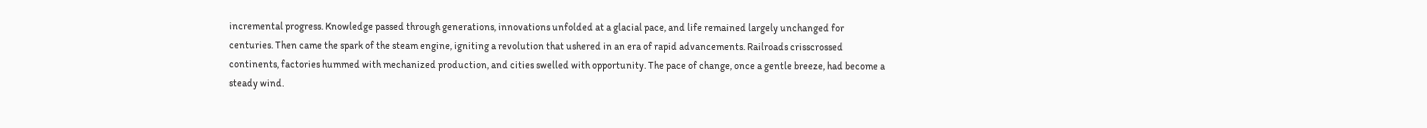incremental progress. Knowledge passed through generations, innovations unfolded at a glacial pace, and life remained largely unchanged for centuries. Then came the spark of the steam engine, igniting a revolution that ushered in an era of rapid advancements. Railroads crisscrossed continents, factories hummed with mechanized production, and cities swelled with opportunity. The pace of change, once a gentle breeze, had become a steady wind.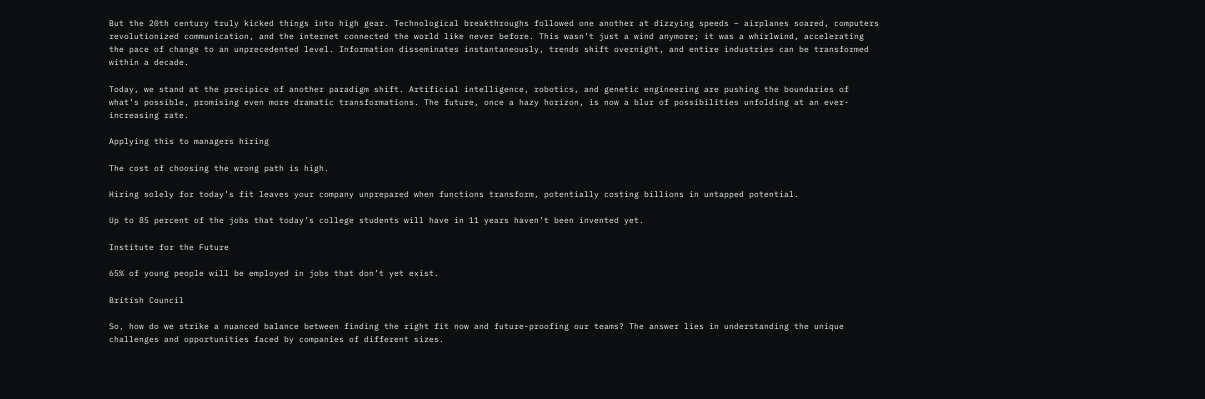But the 20th century truly kicked things into high gear. Technological breakthroughs followed one another at dizzying speeds – airplanes soared, computers revolutionized communication, and the internet connected the world like never before. This wasn’t just a wind anymore; it was a whirlwind, accelerating the pace of change to an unprecedented level. Information disseminates instantaneously, trends shift overnight, and entire industries can be transformed within a decade.

Today, we stand at the precipice of another paradigm shift. Artificial intelligence, robotics, and genetic engineering are pushing the boundaries of what’s possible, promising even more dramatic transformations. The future, once a hazy horizon, is now a blur of possibilities unfolding at an ever-increasing rate.

Applying this to managers hiring

The cost of choosing the wrong path is high.

Hiring solely for today’s fit leaves your company unprepared when functions transform, potentially costing billions in untapped potential.

Up to 85 percent of the jobs that today’s college students will have in 11 years haven’t been invented yet.

Institute for the Future

65% of young people will be employed in jobs that don’t yet exist.

British Council

So, how do we strike a nuanced balance between finding the right fit now and future-proofing our teams? The answer lies in understanding the unique challenges and opportunities faced by companies of different sizes.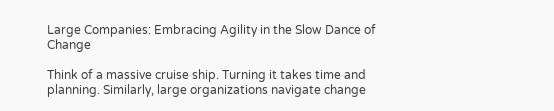Large Companies: Embracing Agility in the Slow Dance of Change

Think of a massive cruise ship. Turning it takes time and planning. Similarly, large organizations navigate change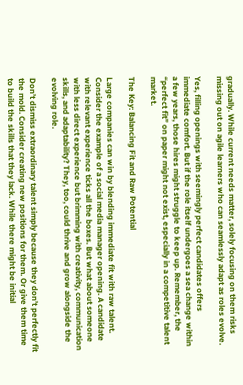gradually. While current needs matter, solely focusing on them risks missing out on agile learners who can seamlessly adapt as roles evolve.

Yes, filling openings with seemingly perfect candidates offers immediate comfort. But if the role itself undergoes a sea change within a few years, those hires might struggle to keep up. Remember, the “perfect fit” on paper might not exist, especially in a competitive talent market.

The Key: Balancing Fit and Raw Potential

Large companies can win by blending immediate fit with raw talent. Consider the example of a social media manager opening. A candidate with relevant experience ticks all the boxes. But what about someone with less direct experience but brimming with creativity, communication skills, and adaptability? They, too, could thrive and grow alongside the evolving role.

Don’t dismiss extraordinary talent simply because they don’t perfectly fit the mold. Consider creating new positions for them. Or give them time to build the skills that they lack. While there might be initial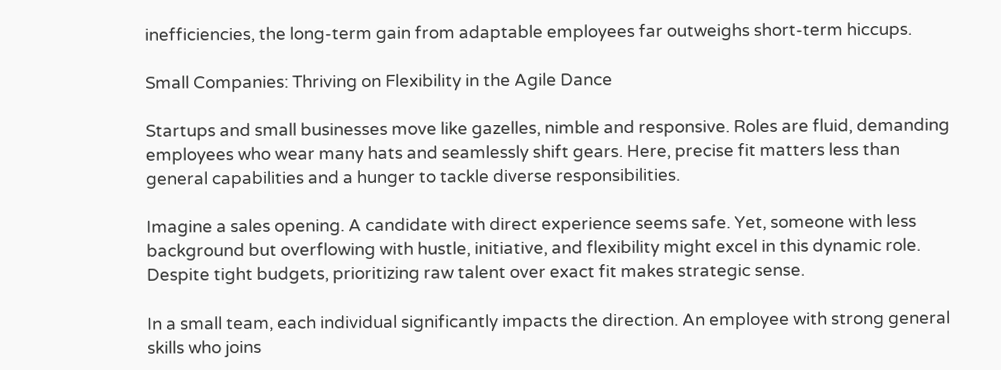inefficiencies, the long-term gain from adaptable employees far outweighs short-term hiccups.

Small Companies: Thriving on Flexibility in the Agile Dance

Startups and small businesses move like gazelles, nimble and responsive. Roles are fluid, demanding employees who wear many hats and seamlessly shift gears. Here, precise fit matters less than general capabilities and a hunger to tackle diverse responsibilities.

Imagine a sales opening. A candidate with direct experience seems safe. Yet, someone with less background but overflowing with hustle, initiative, and flexibility might excel in this dynamic role. Despite tight budgets, prioritizing raw talent over exact fit makes strategic sense.

In a small team, each individual significantly impacts the direction. An employee with strong general skills who joins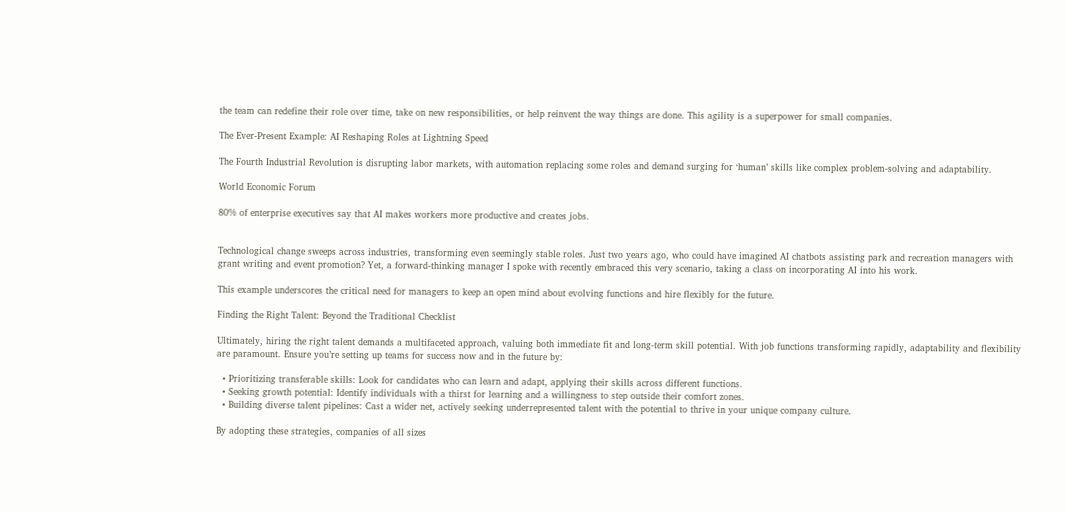the team can redefine their role over time, take on new responsibilities, or help reinvent the way things are done. This agility is a superpower for small companies.

The Ever-Present Example: AI Reshaping Roles at Lightning Speed

The Fourth Industrial Revolution is disrupting labor markets, with automation replacing some roles and demand surging for ‘human’ skills like complex problem-solving and adaptability.

World Economic Forum

80% of enterprise executives say that AI makes workers more productive and creates jobs.


Technological change sweeps across industries, transforming even seemingly stable roles. Just two years ago, who could have imagined AI chatbots assisting park and recreation managers with grant writing and event promotion? Yet, a forward-thinking manager I spoke with recently embraced this very scenario, taking a class on incorporating AI into his work.

This example underscores the critical need for managers to keep an open mind about evolving functions and hire flexibly for the future.

Finding the Right Talent: Beyond the Traditional Checklist

Ultimately, hiring the right talent demands a multifaceted approach, valuing both immediate fit and long-term skill potential. With job functions transforming rapidly, adaptability and flexibility are paramount. Ensure you’re setting up teams for success now and in the future by:

  • Prioritizing transferable skills: Look for candidates who can learn and adapt, applying their skills across different functions.
  • Seeking growth potential: Identify individuals with a thirst for learning and a willingness to step outside their comfort zones.
  • Building diverse talent pipelines: Cast a wider net, actively seeking underrepresented talent with the potential to thrive in your unique company culture.

By adopting these strategies, companies of all sizes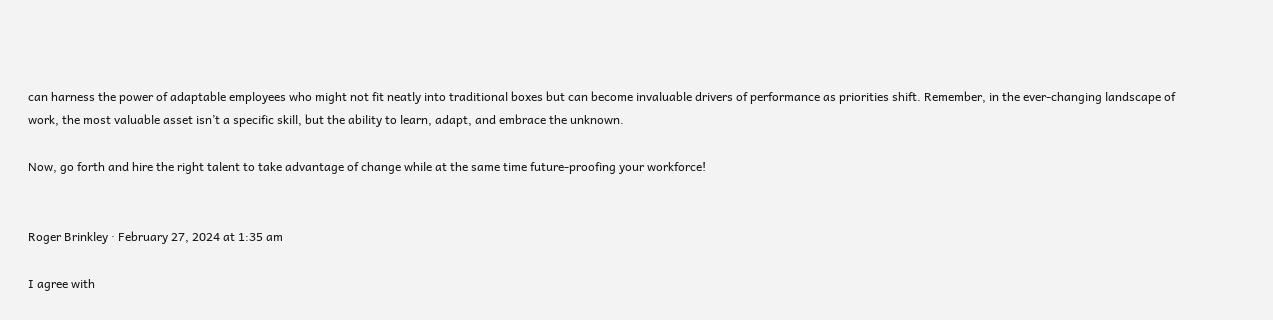can harness the power of adaptable employees who might not fit neatly into traditional boxes but can become invaluable drivers of performance as priorities shift. Remember, in the ever-changing landscape of work, the most valuable asset isn’t a specific skill, but the ability to learn, adapt, and embrace the unknown.

Now, go forth and hire the right talent to take advantage of change while at the same time future-proofing your workforce!


Roger Brinkley · February 27, 2024 at 1:35 am

I agree with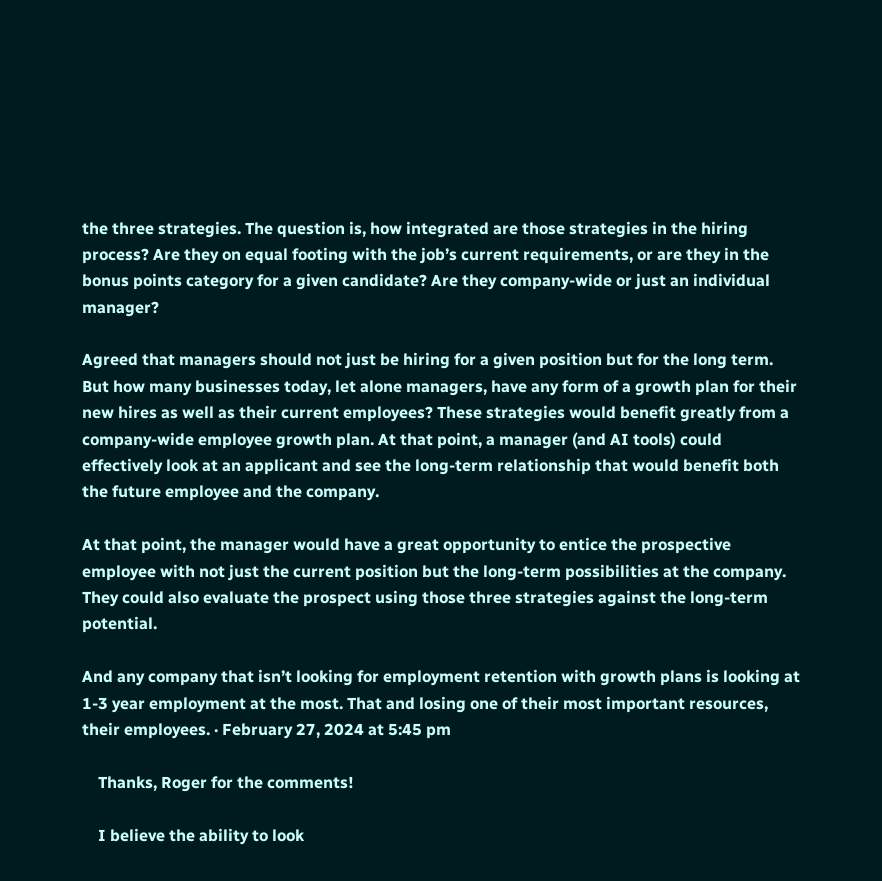the three strategies. The question is, how integrated are those strategies in the hiring process? Are they on equal footing with the job’s current requirements, or are they in the bonus points category for a given candidate? Are they company-wide or just an individual manager?

Agreed that managers should not just be hiring for a given position but for the long term. But how many businesses today, let alone managers, have any form of a growth plan for their new hires as well as their current employees? These strategies would benefit greatly from a company-wide employee growth plan. At that point, a manager (and AI tools) could effectively look at an applicant and see the long-term relationship that would benefit both the future employee and the company.

At that point, the manager would have a great opportunity to entice the prospective employee with not just the current position but the long-term possibilities at the company. They could also evaluate the prospect using those three strategies against the long-term potential.

And any company that isn’t looking for employment retention with growth plans is looking at 1-3 year employment at the most. That and losing one of their most important resources, their employees. · February 27, 2024 at 5:45 pm

    Thanks, Roger for the comments!

    I believe the ability to look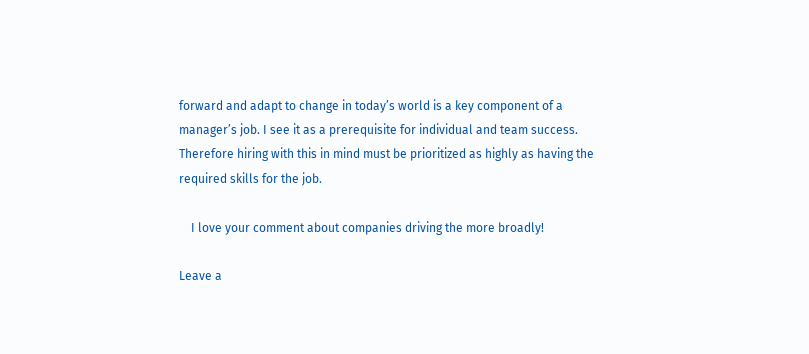forward and adapt to change in today’s world is a key component of a manager’s job. I see it as a prerequisite for individual and team success. Therefore hiring with this in mind must be prioritized as highly as having the required skills for the job.

    I love your comment about companies driving the more broadly!

Leave a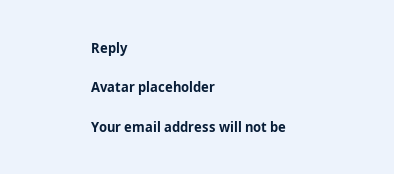Reply

Avatar placeholder

Your email address will not be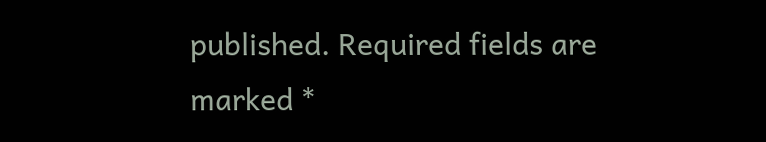published. Required fields are marked *